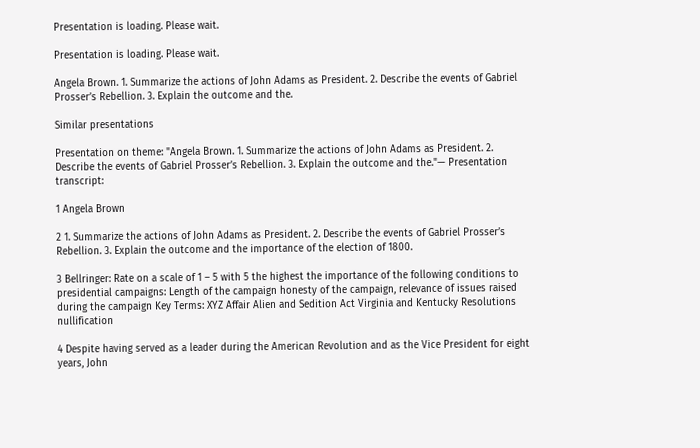Presentation is loading. Please wait.

Presentation is loading. Please wait.

Angela Brown. 1. Summarize the actions of John Adams as President. 2. Describe the events of Gabriel Prosser’s Rebellion. 3. Explain the outcome and the.

Similar presentations

Presentation on theme: "Angela Brown. 1. Summarize the actions of John Adams as President. 2. Describe the events of Gabriel Prosser’s Rebellion. 3. Explain the outcome and the."— Presentation transcript:

1 Angela Brown

2 1. Summarize the actions of John Adams as President. 2. Describe the events of Gabriel Prosser’s Rebellion. 3. Explain the outcome and the importance of the election of 1800.

3 Bellringer: Rate on a scale of 1 – 5 with 5 the highest the importance of the following conditions to presidential campaigns: Length of the campaign honesty of the campaign, relevance of issues raised during the campaign Key Terms: XYZ Affair Alien and Sedition Act Virginia and Kentucky Resolutions nullification

4 Despite having served as a leader during the American Revolution and as the Vice President for eight years, John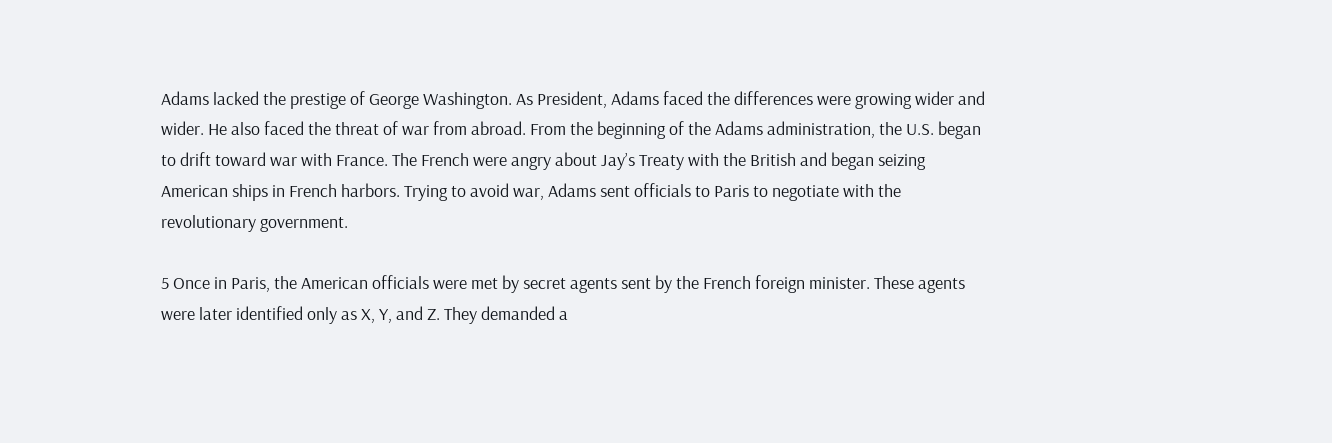Adams lacked the prestige of George Washington. As President, Adams faced the differences were growing wider and wider. He also faced the threat of war from abroad. From the beginning of the Adams administration, the U.S. began to drift toward war with France. The French were angry about Jay’s Treaty with the British and began seizing American ships in French harbors. Trying to avoid war, Adams sent officials to Paris to negotiate with the revolutionary government.

5 Once in Paris, the American officials were met by secret agents sent by the French foreign minister. These agents were later identified only as X, Y, and Z. They demanded a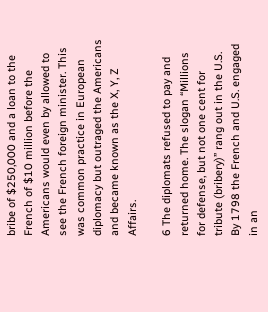bribe of $250,000 and a loan to the French of $10 million before the Americans would even by allowed to see the French foreign minister. This was common practice in European diplomacy but outraged the Americans and became known as the X, Y, Z Affairs.

6 The diplomats refused to pay and returned home. The slogan “Millions for defense, but not one cent for tribute (bribery)” rang out in the U.S. By 1798 the French and U.S. engaged in an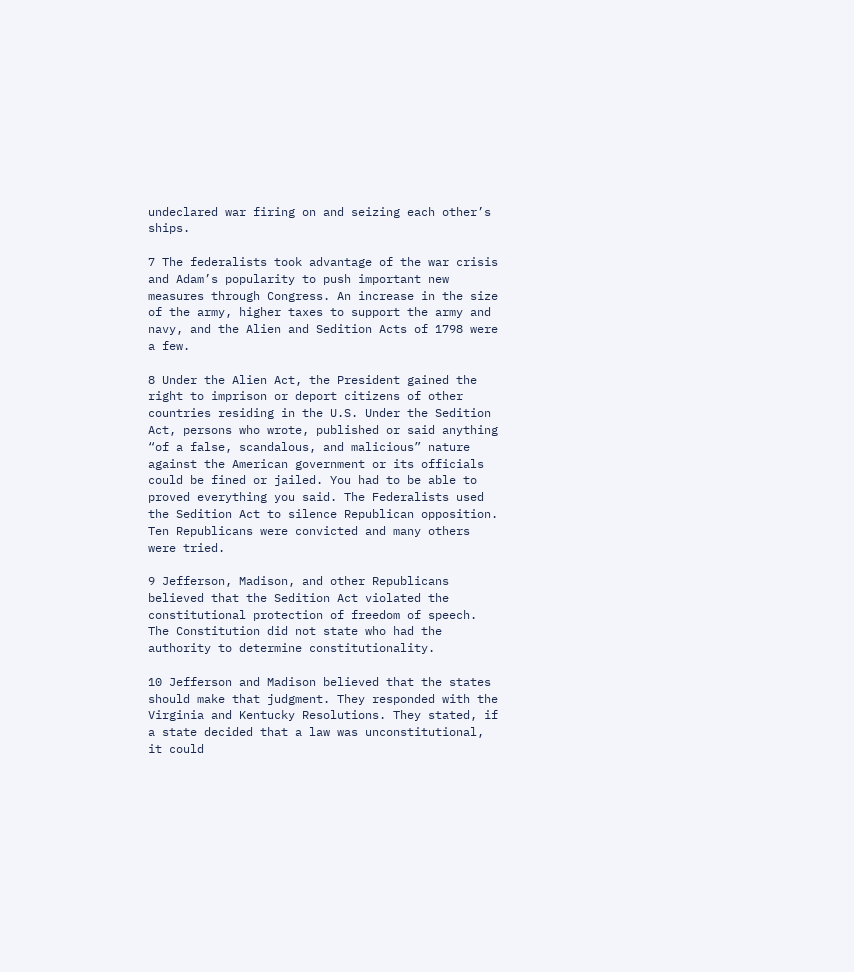undeclared war firing on and seizing each other’s ships.

7 The federalists took advantage of the war crisis and Adam’s popularity to push important new measures through Congress. An increase in the size of the army, higher taxes to support the army and navy, and the Alien and Sedition Acts of 1798 were a few.

8 Under the Alien Act, the President gained the right to imprison or deport citizens of other countries residing in the U.S. Under the Sedition Act, persons who wrote, published or said anything “of a false, scandalous, and malicious” nature against the American government or its officials could be fined or jailed. You had to be able to proved everything you said. The Federalists used the Sedition Act to silence Republican opposition. Ten Republicans were convicted and many others were tried.

9 Jefferson, Madison, and other Republicans believed that the Sedition Act violated the constitutional protection of freedom of speech. The Constitution did not state who had the authority to determine constitutionality.

10 Jefferson and Madison believed that the states should make that judgment. They responded with the Virginia and Kentucky Resolutions. They stated, if a state decided that a law was unconstitutional, it could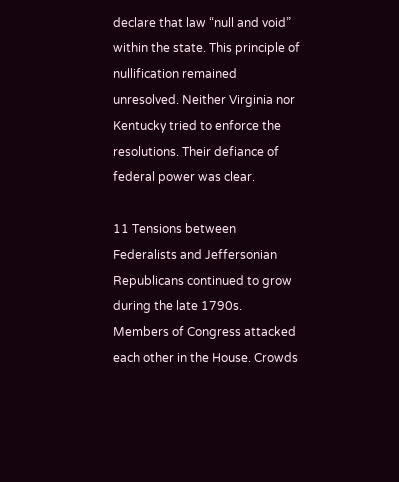declare that law “null and void” within the state. This principle of nullification remained unresolved. Neither Virginia nor Kentucky tried to enforce the resolutions. Their defiance of federal power was clear.

11 Tensions between Federalists and Jeffersonian Republicans continued to grow during the late 1790s. Members of Congress attacked each other in the House. Crowds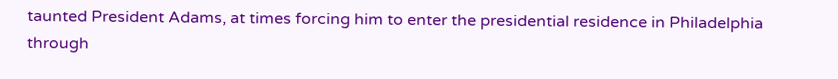taunted President Adams, at times forcing him to enter the presidential residence in Philadelphia through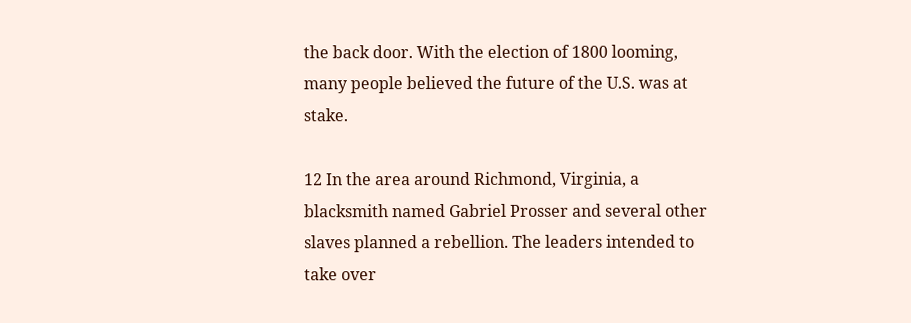the back door. With the election of 1800 looming, many people believed the future of the U.S. was at stake.

12 In the area around Richmond, Virginia, a blacksmith named Gabriel Prosser and several other slaves planned a rebellion. The leaders intended to take over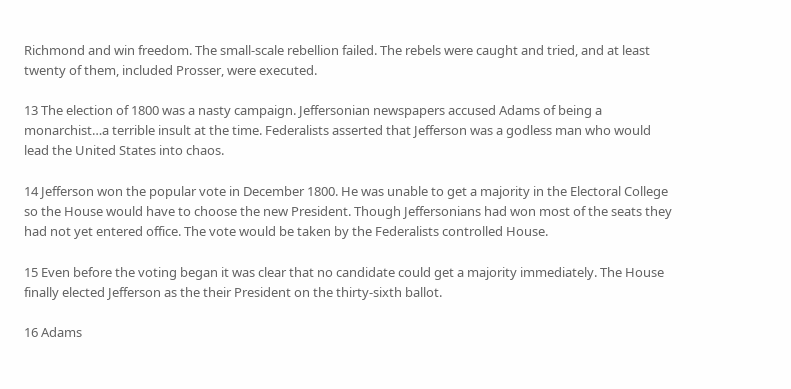Richmond and win freedom. The small-scale rebellion failed. The rebels were caught and tried, and at least twenty of them, included Prosser, were executed.

13 The election of 1800 was a nasty campaign. Jeffersonian newspapers accused Adams of being a monarchist…a terrible insult at the time. Federalists asserted that Jefferson was a godless man who would lead the United States into chaos.

14 Jefferson won the popular vote in December 1800. He was unable to get a majority in the Electoral College so the House would have to choose the new President. Though Jeffersonians had won most of the seats they had not yet entered office. The vote would be taken by the Federalists controlled House.

15 Even before the voting began it was clear that no candidate could get a majority immediately. The House finally elected Jefferson as the their President on the thirty-sixth ballot.

16 Adams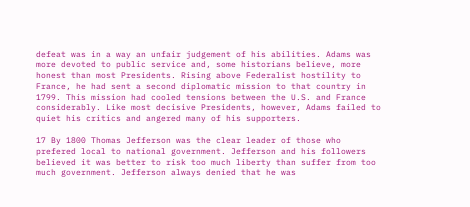defeat was in a way an unfair judgement of his abilities. Adams was more devoted to public service and, some historians believe, more honest than most Presidents. Rising above Federalist hostility to France, he had sent a second diplomatic mission to that country in 1799. This mission had cooled tensions between the U.S. and France considerably. Like most decisive Presidents, however, Adams failed to quiet his critics and angered many of his supporters.

17 By 1800 Thomas Jefferson was the clear leader of those who prefered local to national government. Jefferson and his followers believed it was better to risk too much liberty than suffer from too much government. Jefferson always denied that he was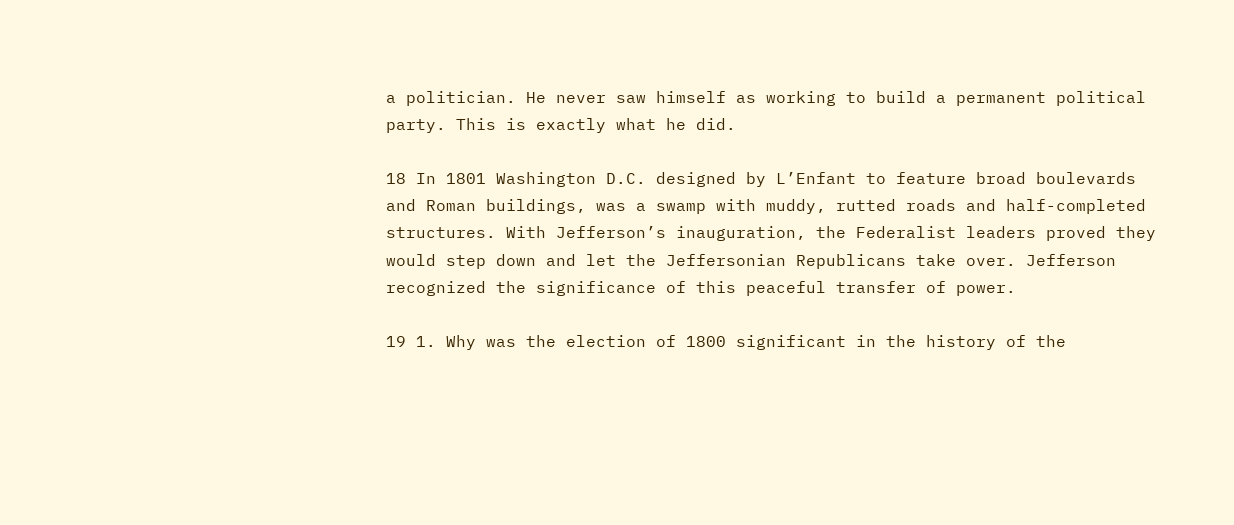a politician. He never saw himself as working to build a permanent political party. This is exactly what he did.

18 In 1801 Washington D.C. designed by L’Enfant to feature broad boulevards and Roman buildings, was a swamp with muddy, rutted roads and half-completed structures. With Jefferson’s inauguration, the Federalist leaders proved they would step down and let the Jeffersonian Republicans take over. Jefferson recognized the significance of this peaceful transfer of power.

19 1. Why was the election of 1800 significant in the history of the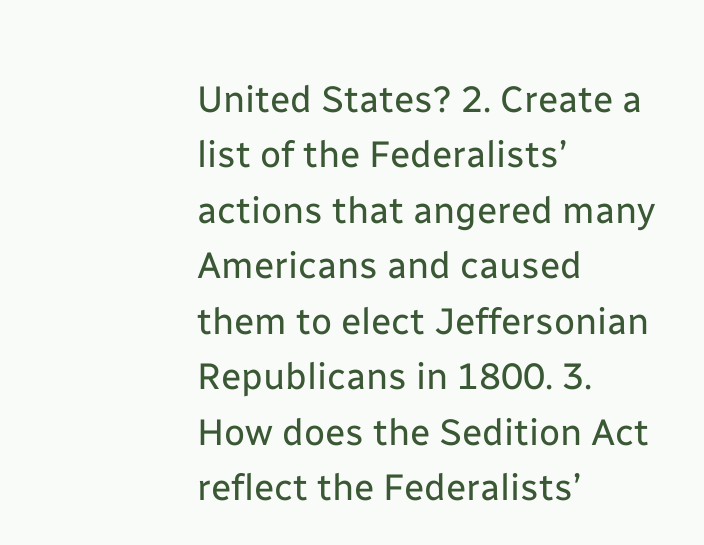United States? 2. Create a list of the Federalists’ actions that angered many Americans and caused them to elect Jeffersonian Republicans in 1800. 3. How does the Sedition Act reflect the Federalists’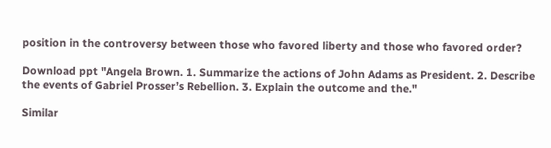position in the controversy between those who favored liberty and those who favored order?

Download ppt "Angela Brown. 1. Summarize the actions of John Adams as President. 2. Describe the events of Gabriel Prosser’s Rebellion. 3. Explain the outcome and the."

Similar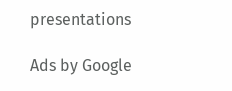presentations

Ads by Google